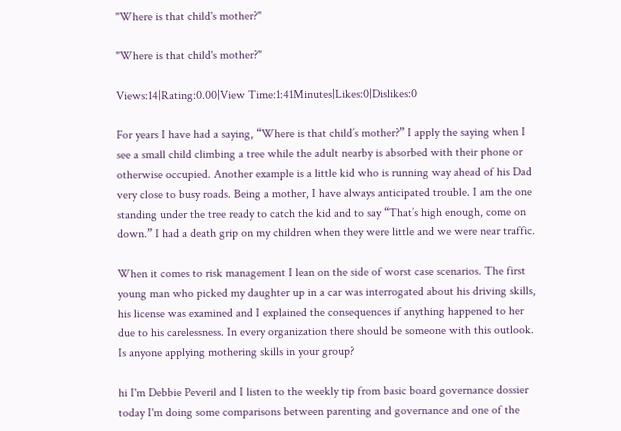"Where is that child's mother?"

"Where is that child's mother?"

Views:14|Rating:0.00|View Time:1:41Minutes|Likes:0|Dislikes:0

For years I have had a saying, “Where is that child’s mother?” I apply the saying when I see a small child climbing a tree while the adult nearby is absorbed with their phone or otherwise occupied. Another example is a little kid who is running way ahead of his Dad very close to busy roads. Being a mother, I have always anticipated trouble. I am the one standing under the tree ready to catch the kid and to say “That’s high enough, come on down.” I had a death grip on my children when they were little and we were near traffic.

When it comes to risk management I lean on the side of worst case scenarios. The first young man who picked my daughter up in a car was interrogated about his driving skills, his license was examined and I explained the consequences if anything happened to her due to his carelessness. In every organization there should be someone with this outlook. Is anyone applying mothering skills in your group?

hi I'm Debbie Peveril and I listen to the weekly tip from basic board governance dossier today I'm doing some comparisons between parenting and governance and one of the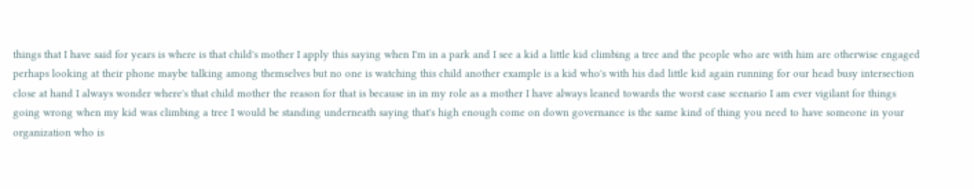things that I have said for years is where is that child's mother I apply this saying when I'm in a park and I see a kid a little kid climbing a tree and the people who are with him are otherwise engaged perhaps looking at their phone maybe talking among themselves but no one is watching this child another example is a kid who's with his dad little kid again running for our head busy intersection close at hand I always wonder where's that child mother the reason for that is because in in my role as a mother I have always leaned towards the worst case scenario I am ever vigilant for things going wrong when my kid was climbing a tree I would be standing underneath saying that's high enough come on down governance is the same kind of thing you need to have someone in your organization who is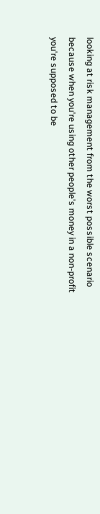looking at risk management from the worst possible scenario because when you're using other people's money in a non-profit you're supposed to be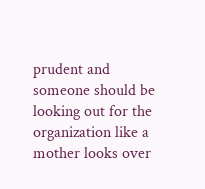prudent and someone should be looking out for the organization like a mother looks over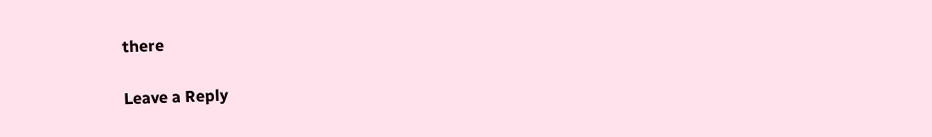there

Leave a Reply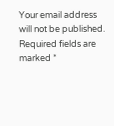Your email address will not be published. Required fields are marked *